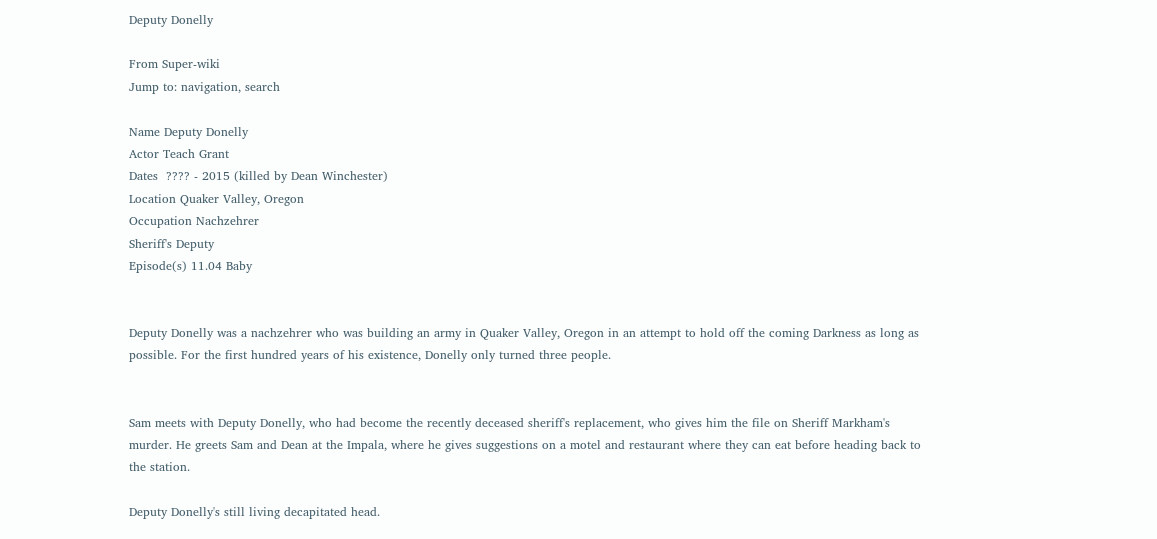Deputy Donelly

From Super-wiki
Jump to: navigation, search

Name Deputy Donelly
Actor Teach Grant
Dates  ???? - 2015 (killed by Dean Winchester)
Location Quaker Valley, Oregon
Occupation Nachzehrer
Sheriff's Deputy
Episode(s) 11.04 Baby


Deputy Donelly was a nachzehrer who was building an army in Quaker Valley, Oregon in an attempt to hold off the coming Darkness as long as possible. For the first hundred years of his existence, Donelly only turned three people.


Sam meets with Deputy Donelly, who had become the recently deceased sheriff's replacement, who gives him the file on Sheriff Markham's murder. He greets Sam and Dean at the Impala, where he gives suggestions on a motel and restaurant where they can eat before heading back to the station.

Deputy Donelly's still living decapitated head.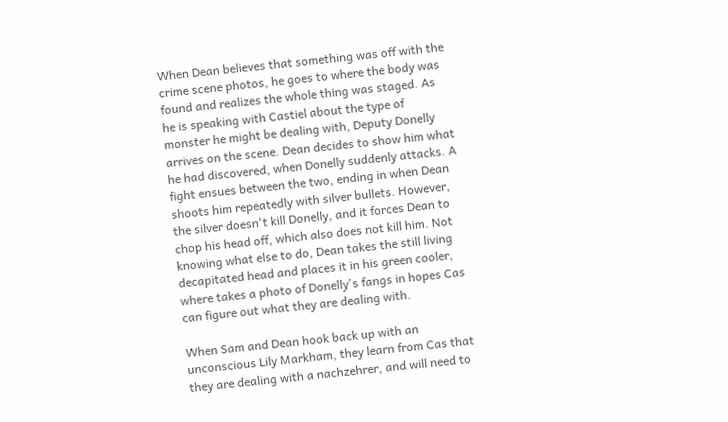When Dean believes that something was off with the crime scene photos, he goes to where the body was found and realizes the whole thing was staged. As he is speaking with Castiel about the type of monster he might be dealing with, Deputy Donelly arrives on the scene. Dean decides to show him what he had discovered, when Donelly suddenly attacks. A fight ensues between the two, ending in when Dean shoots him repeatedly with silver bullets. However, the silver doesn't kill Donelly, and it forces Dean to chop his head off, which also does not kill him. Not knowing what else to do, Dean takes the still living decapitated head and places it in his green cooler, where takes a photo of Donelly's fangs in hopes Cas can figure out what they are dealing with.

When Sam and Dean hook back up with an unconscious Lily Markham, they learn from Cas that they are dealing with a nachzehrer, and will need to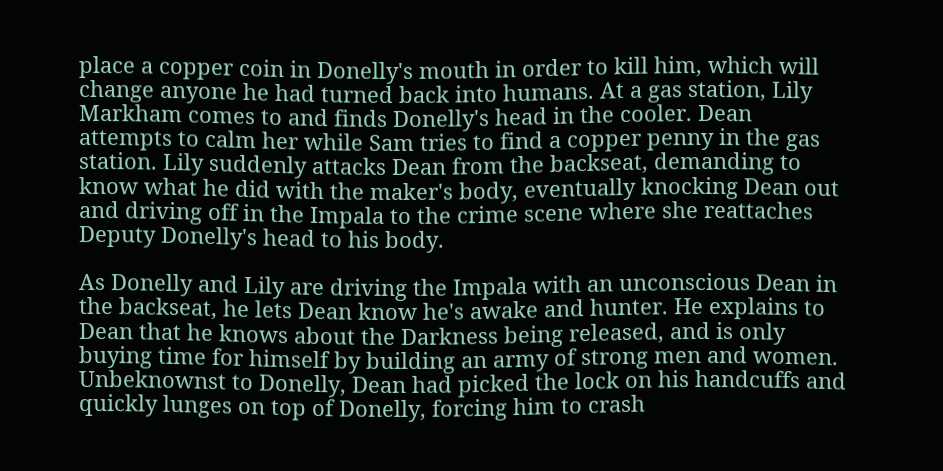place a copper coin in Donelly's mouth in order to kill him, which will change anyone he had turned back into humans. At a gas station, Lily Markham comes to and finds Donelly's head in the cooler. Dean attempts to calm her while Sam tries to find a copper penny in the gas station. Lily suddenly attacks Dean from the backseat, demanding to know what he did with the maker's body, eventually knocking Dean out and driving off in the Impala to the crime scene where she reattaches Deputy Donelly's head to his body.

As Donelly and Lily are driving the Impala with an unconscious Dean in the backseat, he lets Dean know he's awake and hunter. He explains to Dean that he knows about the Darkness being released, and is only buying time for himself by building an army of strong men and women. Unbeknownst to Donelly, Dean had picked the lock on his handcuffs and quickly lunges on top of Donelly, forcing him to crash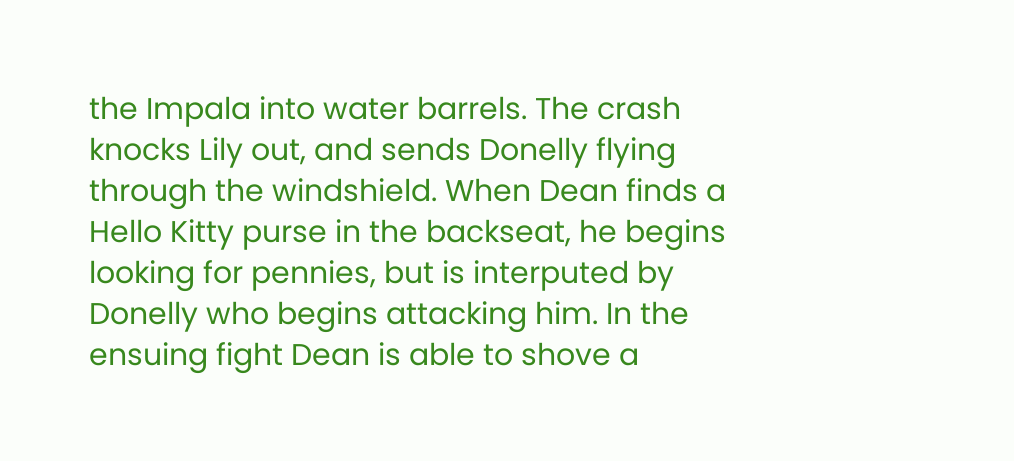the Impala into water barrels. The crash knocks Lily out, and sends Donelly flying through the windshield. When Dean finds a Hello Kitty purse in the backseat, he begins looking for pennies, but is interputed by Donelly who begins attacking him. In the ensuing fight Dean is able to shove a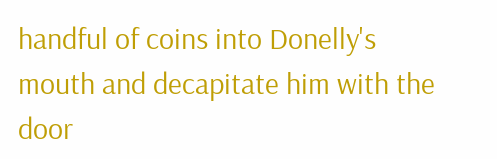handful of coins into Donelly's mouth and decapitate him with the door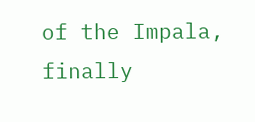of the Impala, finally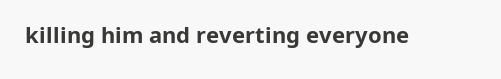killing him and reverting everyone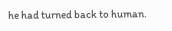he had turned back to human.